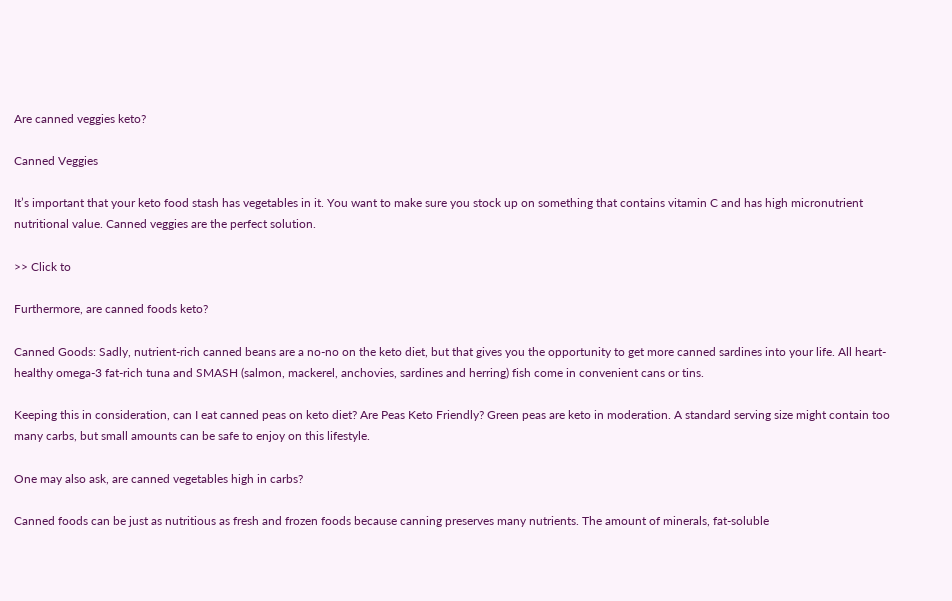Are canned veggies keto?

Canned Veggies

It’s important that your keto food stash has vegetables in it. You want to make sure you stock up on something that contains vitamin C and has high micronutrient nutritional value. Canned veggies are the perfect solution.

>> Click to

Furthermore, are canned foods keto?

Canned Goods: Sadly, nutrient-rich canned beans are a no-no on the keto diet, but that gives you the opportunity to get more canned sardines into your life. All heart-healthy omega-3 fat-rich tuna and SMASH (salmon, mackerel, anchovies, sardines and herring) fish come in convenient cans or tins.

Keeping this in consideration, can I eat canned peas on keto diet? Are Peas Keto Friendly? Green peas are keto in moderation. A standard serving size might contain too many carbs, but small amounts can be safe to enjoy on this lifestyle.

One may also ask, are canned vegetables high in carbs?

Canned foods can be just as nutritious as fresh and frozen foods because canning preserves many nutrients. The amount of minerals, fat-soluble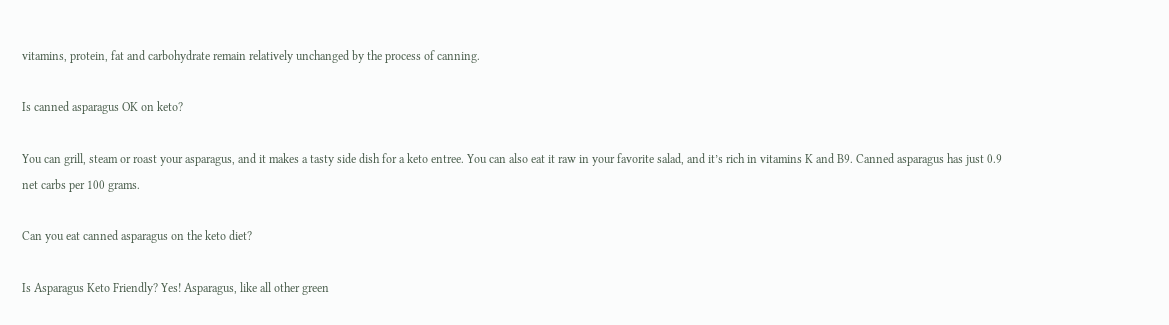vitamins, protein, fat and carbohydrate remain relatively unchanged by the process of canning.

Is canned asparagus OK on keto?

You can grill, steam or roast your asparagus, and it makes a tasty side dish for a keto entree. You can also eat it raw in your favorite salad, and it’s rich in vitamins K and B9. Canned asparagus has just 0.9 net carbs per 100 grams.

Can you eat canned asparagus on the keto diet?

Is Asparagus Keto Friendly? Yes! Asparagus, like all other green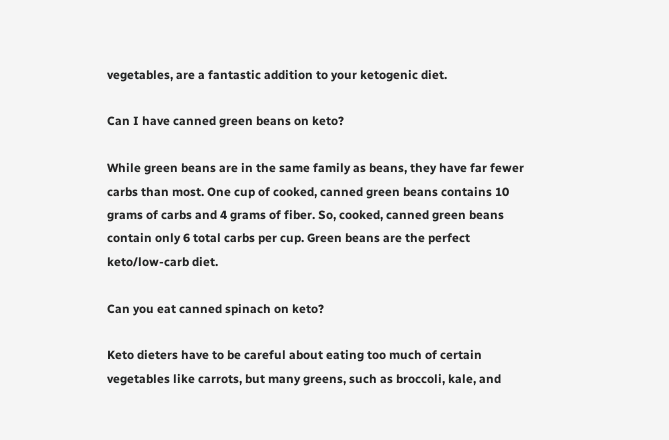vegetables, are a fantastic addition to your ketogenic diet.

Can I have canned green beans on keto?

While green beans are in the same family as beans, they have far fewer carbs than most. One cup of cooked, canned green beans contains 10 grams of carbs and 4 grams of fiber. So, cooked, canned green beans contain only 6 total carbs per cup. Green beans are the perfect keto/low-carb diet.

Can you eat canned spinach on keto?

Keto dieters have to be careful about eating too much of certain vegetables like carrots, but many greens, such as broccoli, kale, and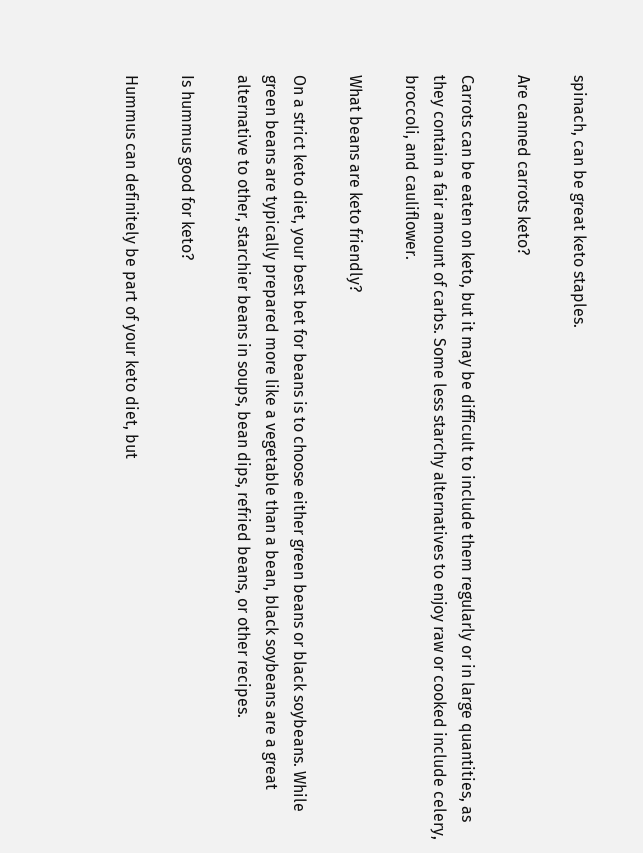spinach, can be great keto staples.

Are canned carrots keto?

Carrots can be eaten on keto, but it may be difficult to include them regularly or in large quantities, as they contain a fair amount of carbs. Some less starchy alternatives to enjoy raw or cooked include celery, broccoli, and cauliflower.

What beans are keto friendly?

On a strict keto diet, your best bet for beans is to choose either green beans or black soybeans. While green beans are typically prepared more like a vegetable than a bean, black soybeans are a great alternative to other, starchier beans in soups, bean dips, refried beans, or other recipes.

Is hummus good for keto?

Hummus can definitely be part of your keto diet, but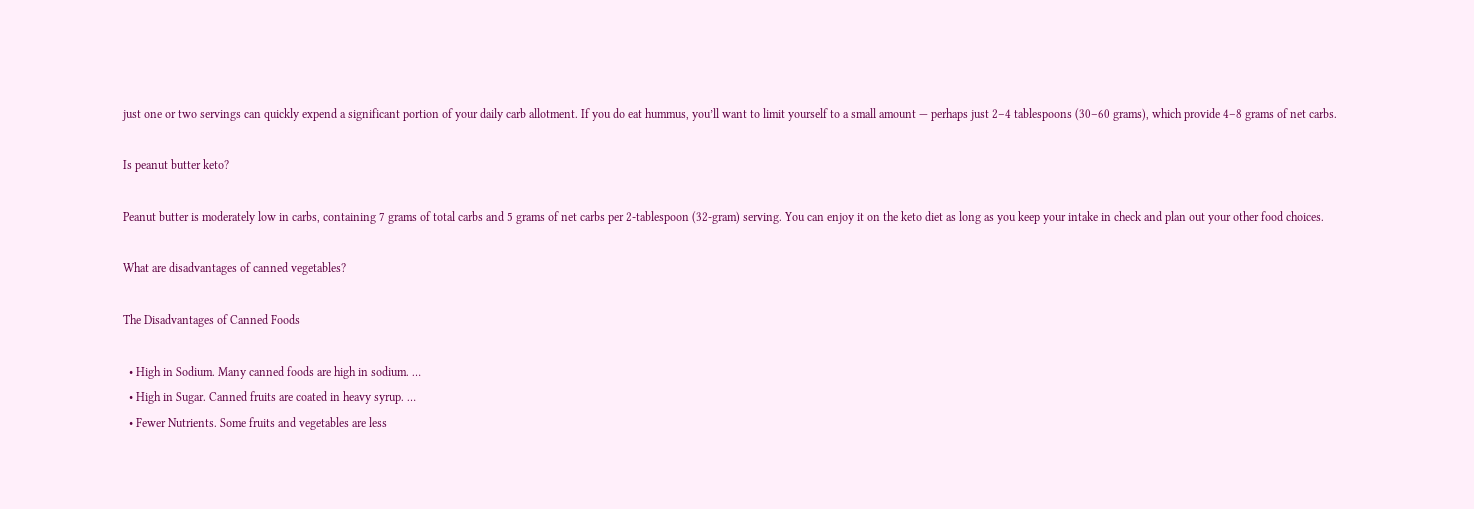just one or two servings can quickly expend a significant portion of your daily carb allotment. If you do eat hummus, you’ll want to limit yourself to a small amount — perhaps just 2–4 tablespoons (30–60 grams), which provide 4–8 grams of net carbs.

Is peanut butter keto?

Peanut butter is moderately low in carbs, containing 7 grams of total carbs and 5 grams of net carbs per 2-tablespoon (32-gram) serving. You can enjoy it on the keto diet as long as you keep your intake in check and plan out your other food choices.

What are disadvantages of canned vegetables?

The Disadvantages of Canned Foods

  • High in Sodium. Many canned foods are high in sodium. …
  • High in Sugar. Canned fruits are coated in heavy syrup. …
  • Fewer Nutrients. Some fruits and vegetables are less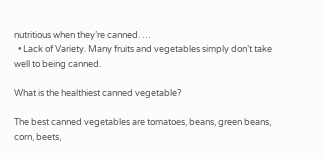nutritious when they’re canned. …
  • Lack of Variety. Many fruits and vegetables simply don’t take well to being canned.

What is the healthiest canned vegetable?

The best canned vegetables are tomatoes, beans, green beans, corn, beets,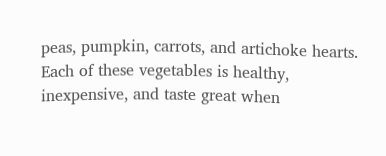peas, pumpkin, carrots, and artichoke hearts. Each of these vegetables is healthy, inexpensive, and taste great when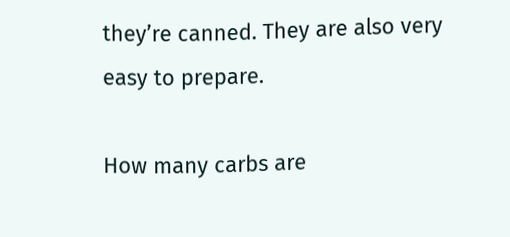they’re canned. They are also very easy to prepare.

How many carbs are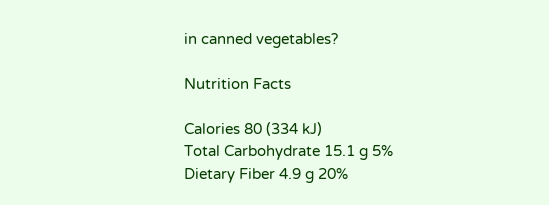in canned vegetables?

Nutrition Facts

Calories 80 (334 kJ)
Total Carbohydrate 15.1 g 5%
Dietary Fiber 4.9 g 20%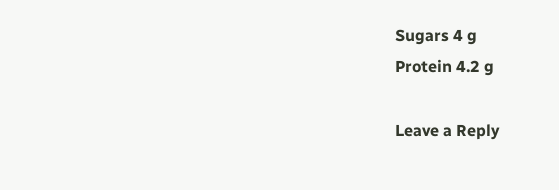Sugars 4 g
Protein 4.2 g

Leave a Reply